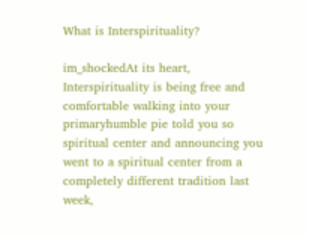What is Interspirituality?

im_shockedAt its heart, Interspirituality is being free and comfortable walking into your primaryhumble pie told you so spiritual center and announcing you went to a spiritual center from a completely different tradition last week,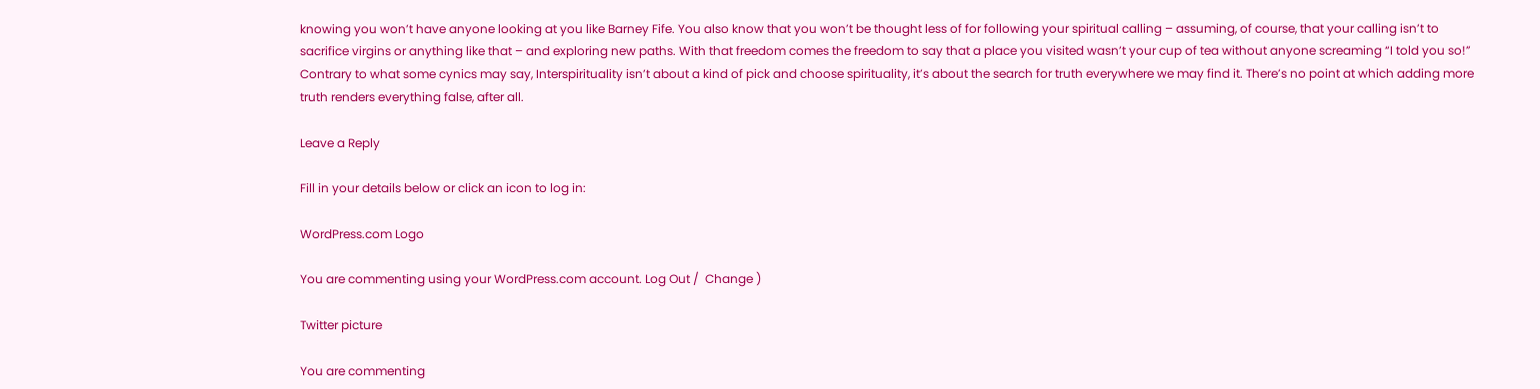knowing you won’t have anyone looking at you like Barney Fife. You also know that you won’t be thought less of for following your spiritual calling – assuming, of course, that your calling isn’t to sacrifice virgins or anything like that – and exploring new paths. With that freedom comes the freedom to say that a place you visited wasn’t your cup of tea without anyone screaming “I told you so!” Contrary to what some cynics may say, Interspirituality isn’t about a kind of pick and choose spirituality, it’s about the search for truth everywhere we may find it. There’s no point at which adding more truth renders everything false, after all.

Leave a Reply

Fill in your details below or click an icon to log in:

WordPress.com Logo

You are commenting using your WordPress.com account. Log Out /  Change )

Twitter picture

You are commenting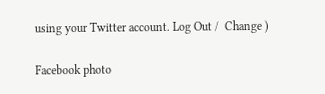using your Twitter account. Log Out /  Change )

Facebook photo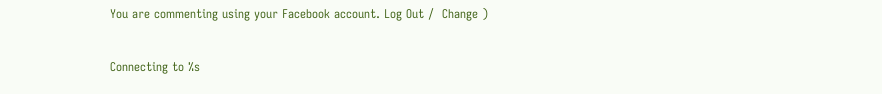You are commenting using your Facebook account. Log Out /  Change )

Connecting to %s